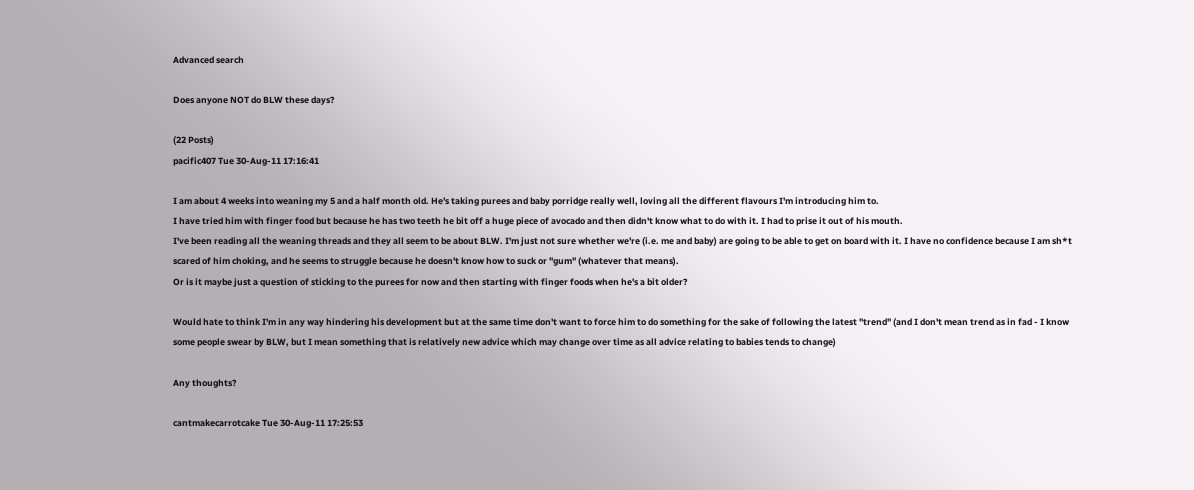Advanced search

Does anyone NOT do BLW these days?

(22 Posts)
pacific407 Tue 30-Aug-11 17:16:41

I am about 4 weeks into weaning my 5 and a half month old. He's taking purees and baby porridge really well, loving all the different flavours I'm introducing him to.
I have tried him with finger food but because he has two teeth he bit off a huge piece of avocado and then didn't know what to do with it. I had to prise it out of his mouth.
I've been reading all the weaning threads and they all seem to be about BLW. I'm just not sure whether we're (i.e. me and baby) are going to be able to get on board with it. I have no confidence because I am sh*t scared of him choking, and he seems to struggle because he doesn't know how to suck or "gum" (whatever that means).
Or is it maybe just a question of sticking to the purees for now and then starting with finger foods when he's a bit older?

Would hate to think I'm in any way hindering his development but at the same time don't want to force him to do something for the sake of following the latest "trend" (and I don't mean trend as in fad - I know some people swear by BLW, but I mean something that is relatively new advice which may change over time as all advice relating to babies tends to change)

Any thoughts?

cantmakecarrotcake Tue 30-Aug-11 17:25:53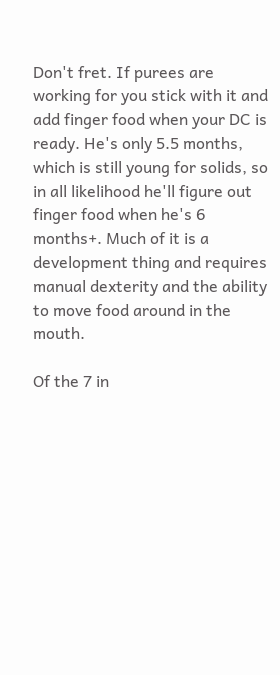Don't fret. If purees are working for you stick with it and add finger food when your DC is ready. He's only 5.5 months, which is still young for solids, so in all likelihood he'll figure out finger food when he's 6 months+. Much of it is a development thing and requires manual dexterity and the ability to move food around in the mouth.

Of the 7 in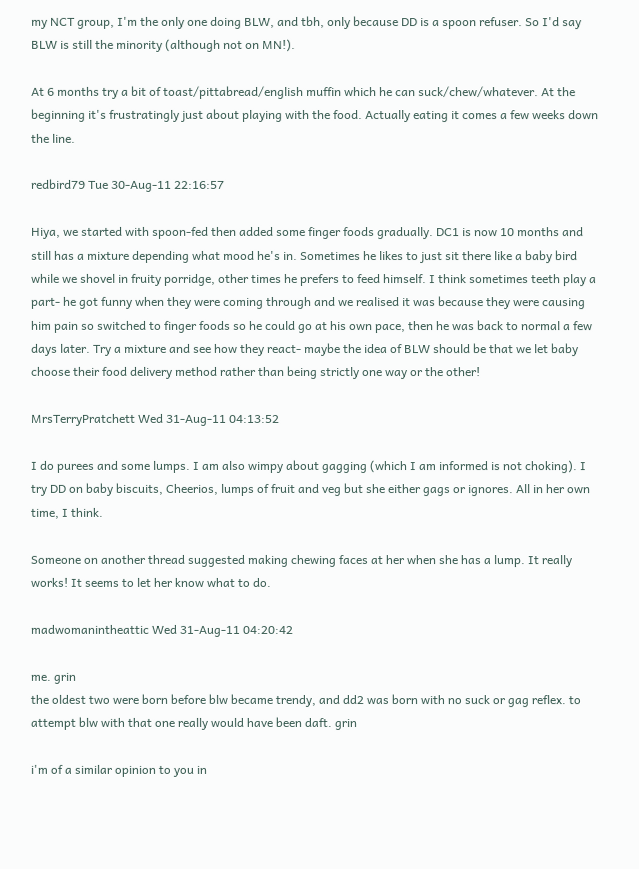my NCT group, I'm the only one doing BLW, and tbh, only because DD is a spoon refuser. So I'd say BLW is still the minority (although not on MN!).

At 6 months try a bit of toast/pittabread/english muffin which he can suck/chew/whatever. At the beginning it's frustratingly just about playing with the food. Actually eating it comes a few weeks down the line.

redbird79 Tue 30-Aug-11 22:16:57

Hiya, we started with spoon-fed then added some finger foods gradually. DC1 is now 10 months and still has a mixture depending what mood he's in. Sometimes he likes to just sit there like a baby bird while we shovel in fruity porridge, other times he prefers to feed himself. I think sometimes teeth play a part- he got funny when they were coming through and we realised it was because they were causing him pain so switched to finger foods so he could go at his own pace, then he was back to normal a few days later. Try a mixture and see how they react- maybe the idea of BLW should be that we let baby choose their food delivery method rather than being strictly one way or the other!

MrsTerryPratchett Wed 31-Aug-11 04:13:52

I do purees and some lumps. I am also wimpy about gagging (which I am informed is not choking). I try DD on baby biscuits, Cheerios, lumps of fruit and veg but she either gags or ignores. All in her own time, I think.

Someone on another thread suggested making chewing faces at her when she has a lump. It really works! It seems to let her know what to do.

madwomanintheattic Wed 31-Aug-11 04:20:42

me. grin
the oldest two were born before blw became trendy, and dd2 was born with no suck or gag reflex. to attempt blw with that one really would have been daft. grin

i'm of a similar opinion to you in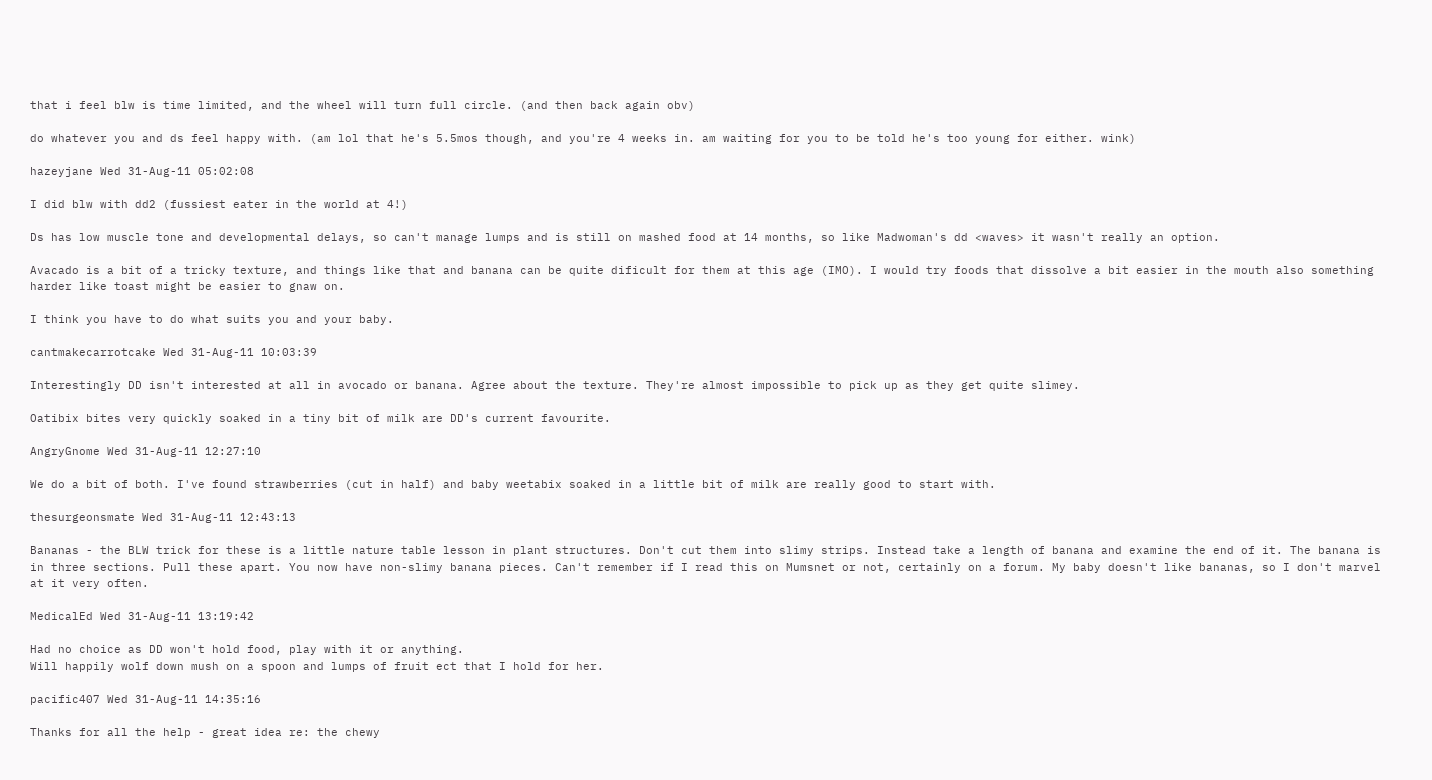that i feel blw is time limited, and the wheel will turn full circle. (and then back again obv)

do whatever you and ds feel happy with. (am lol that he's 5.5mos though, and you're 4 weeks in. am waiting for you to be told he's too young for either. wink)

hazeyjane Wed 31-Aug-11 05:02:08

I did blw with dd2 (fussiest eater in the world at 4!)

Ds has low muscle tone and developmental delays, so can't manage lumps and is still on mashed food at 14 months, so like Madwoman's dd <waves> it wasn't really an option.

Avacado is a bit of a tricky texture, and things like that and banana can be quite dificult for them at this age (IMO). I would try foods that dissolve a bit easier in the mouth also something harder like toast might be easier to gnaw on.

I think you have to do what suits you and your baby.

cantmakecarrotcake Wed 31-Aug-11 10:03:39

Interestingly DD isn't interested at all in avocado or banana. Agree about the texture. They're almost impossible to pick up as they get quite slimey.

Oatibix bites very quickly soaked in a tiny bit of milk are DD's current favourite.

AngryGnome Wed 31-Aug-11 12:27:10

We do a bit of both. I've found strawberries (cut in half) and baby weetabix soaked in a little bit of milk are really good to start with.

thesurgeonsmate Wed 31-Aug-11 12:43:13

Bananas - the BLW trick for these is a little nature table lesson in plant structures. Don't cut them into slimy strips. Instead take a length of banana and examine the end of it. The banana is in three sections. Pull these apart. You now have non-slimy banana pieces. Can't remember if I read this on Mumsnet or not, certainly on a forum. My baby doesn't like bananas, so I don't marvel at it very often.

MedicalEd Wed 31-Aug-11 13:19:42

Had no choice as DD won't hold food, play with it or anything.
Will happily wolf down mush on a spoon and lumps of fruit ect that I hold for her.

pacific407 Wed 31-Aug-11 14:35:16

Thanks for all the help - great idea re: the chewy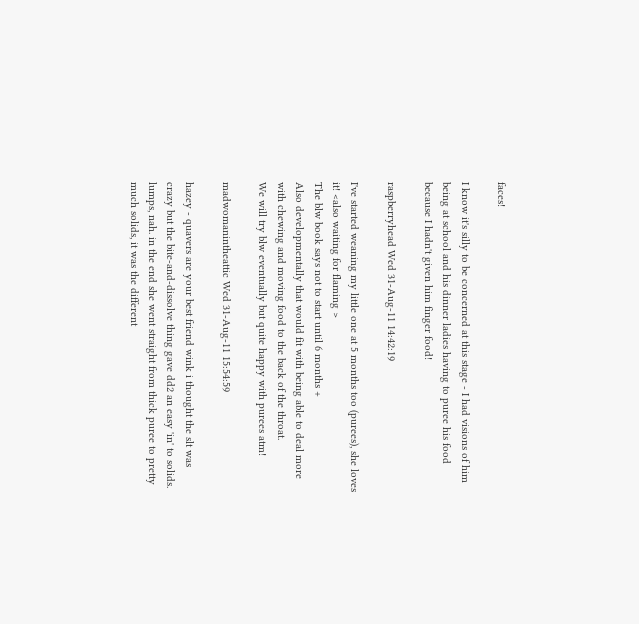faces!

I know it's silly to be concerned at this stage - I had visions of him being at school and his dinner ladies having to puree his food because I hadn't given him finger food!

raspberryhead Wed 31-Aug-11 14:42:19

I've started weaning my little one at 5 months too (purees), she loves it! <also waiting for flaming >
The blw book says not to start until 6 months +
Also developmentally that would fit with being able to deal more with chewing and moving food to the back of the throat.
We will try blw eventually but quite happy with purees atm!

madwomanintheattic Wed 31-Aug-11 15:54:59

hazey - quavers are your best friend wink i thought the slt was crazy but the bite-and-dissolve thing gave dd2 an easy 'in' to solids. lumps, nah. in the end she went straight from thick puree to pretty much solids, it was the different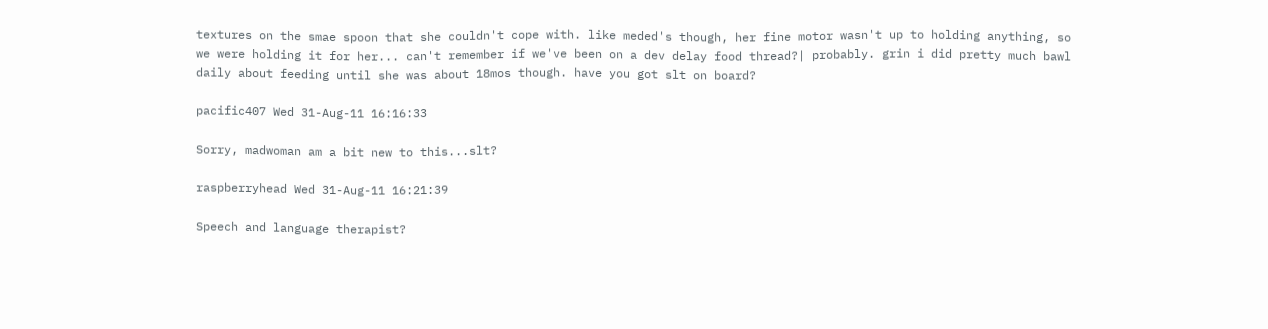textures on the smae spoon that she couldn't cope with. like meded's though, her fine motor wasn't up to holding anything, so we were holding it for her... can't remember if we've been on a dev delay food thread?| probably. grin i did pretty much bawl daily about feeding until she was about 18mos though. have you got slt on board?

pacific407 Wed 31-Aug-11 16:16:33

Sorry, madwoman am a bit new to this...slt?

raspberryhead Wed 31-Aug-11 16:21:39

Speech and language therapist?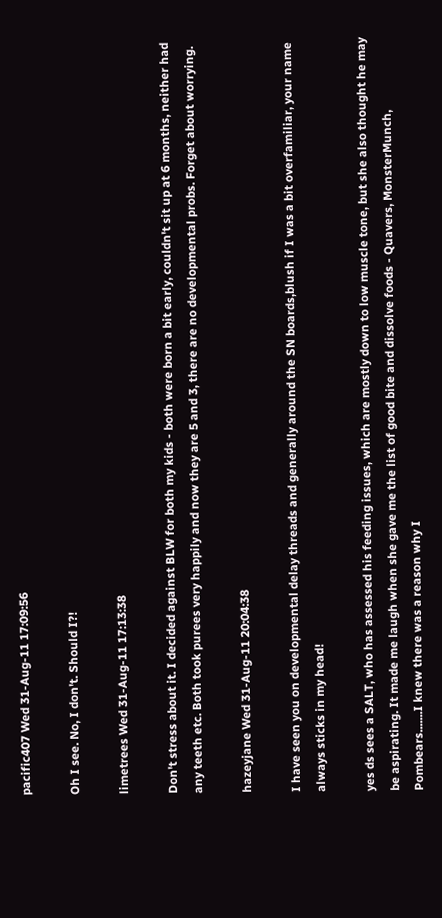pacific407 Wed 31-Aug-11 17:09:56

Oh I see. No, I don't. Should I?!

limetrees Wed 31-Aug-11 17:13:38

Don't stress about it. I decided against BLW for both my kids - both were born a bit early, couldn't sit up at 6 months, neither had any teeth etc. Both took purees very happily and now they are 5 and 3, there are no developmental probs. Forget about worrying.

hazeyjane Wed 31-Aug-11 20:04:38

I have seen you on developmental delay threads and generally around the SN boards,blush if I was a bit overfamiliar, your name always sticks in my head!

yes ds sees a SALT, who has assessed his feeding issues, which are mostly down to low muscle tone, but she also thought he may be aspirating. It made me laugh when she gave me the list of good bite and dissolve foods - Quavers, MonsterMunch, Pombears.......I knew there was a reason why I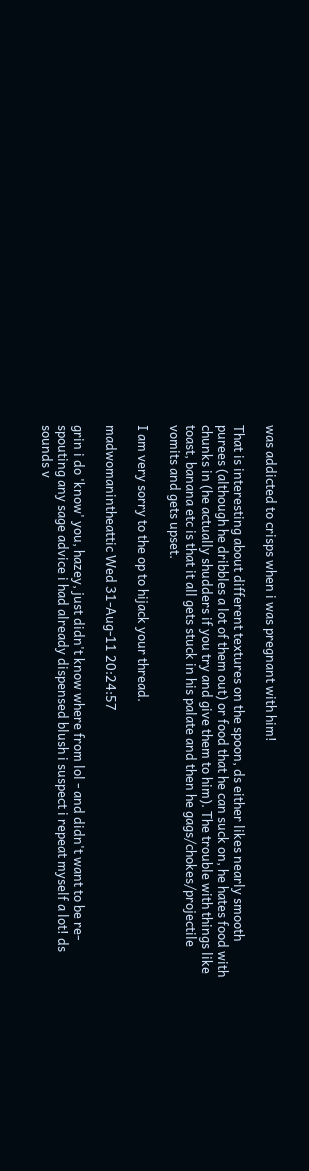was addicted to crisps when i was pregnant with him!

That is interesting about different textures on the spoon, ds either likes nearly smooth purees (although he dribbles a lot of them out) or food that he can suck on, he hates food with chunks in (he actually shudders if you try and give them to him). The trouble with things like toast, banana etc is that it all gets stuck in his palate and then he gags/chokes/projectile vomits and gets upset.

I am very sorry to the op to hijack your thread.

madwomanintheattic Wed 31-Aug-11 20:24:57

grin i do 'know' you, hazey, just didn't know where from lol - and didn't want to be re-spouting any sage advice i had already dispensed blush i suspect i repeat myself a lot! ds sounds v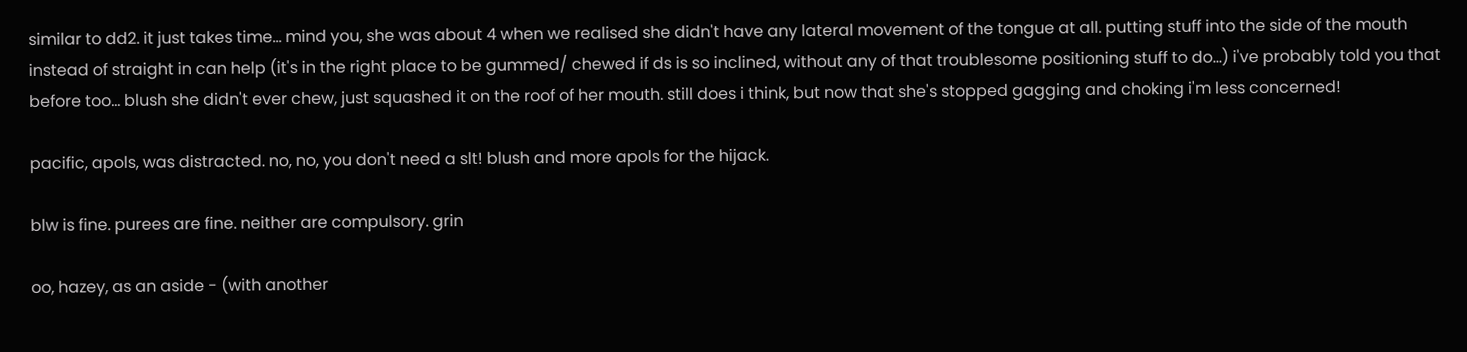similar to dd2. it just takes time... mind you, she was about 4 when we realised she didn't have any lateral movement of the tongue at all. putting stuff into the side of the mouth instead of straight in can help (it's in the right place to be gummed/ chewed if ds is so inclined, without any of that troublesome positioning stuff to do...) i've probably told you that before too... blush she didn't ever chew, just squashed it on the roof of her mouth. still does i think, but now that she's stopped gagging and choking i'm less concerned!

pacific, apols, was distracted. no, no, you don't need a slt! blush and more apols for the hijack.

blw is fine. purees are fine. neither are compulsory. grin

oo, hazey, as an aside - (with another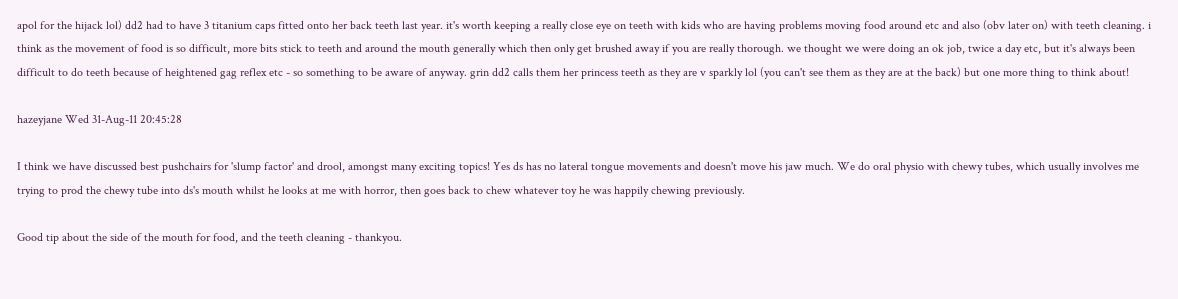apol for the hijack lol) dd2 had to have 3 titanium caps fitted onto her back teeth last year. it's worth keeping a really close eye on teeth with kids who are having problems moving food around etc and also (obv later on) with teeth cleaning. i think as the movement of food is so difficult, more bits stick to teeth and around the mouth generally which then only get brushed away if you are really thorough. we thought we were doing an ok job, twice a day etc, but it's always been difficult to do teeth because of heightened gag reflex etc - so something to be aware of anyway. grin dd2 calls them her princess teeth as they are v sparkly lol (you can't see them as they are at the back) but one more thing to think about!

hazeyjane Wed 31-Aug-11 20:45:28

I think we have discussed best pushchairs for 'slump factor' and drool, amongst many exciting topics! Yes ds has no lateral tongue movements and doesn't move his jaw much. We do oral physio with chewy tubes, which usually involves me trying to prod the chewy tube into ds's mouth whilst he looks at me with horror, then goes back to chew whatever toy he was happily chewing previously.

Good tip about the side of the mouth for food, and the teeth cleaning - thankyou.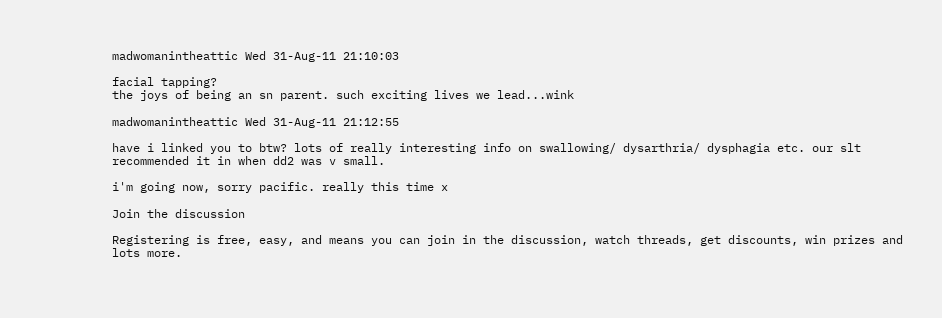madwomanintheattic Wed 31-Aug-11 21:10:03

facial tapping?
the joys of being an sn parent. such exciting lives we lead...wink

madwomanintheattic Wed 31-Aug-11 21:12:55

have i linked you to btw? lots of really interesting info on swallowing/ dysarthria/ dysphagia etc. our slt recommended it in when dd2 was v small.

i'm going now, sorry pacific. really this time x

Join the discussion

Registering is free, easy, and means you can join in the discussion, watch threads, get discounts, win prizes and lots more.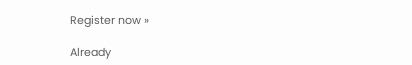Register now »

Already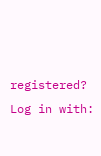registered? Log in with: